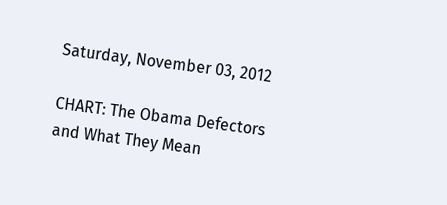Saturday, November 03, 2012

CHART: The Obama Defectors and What They Mean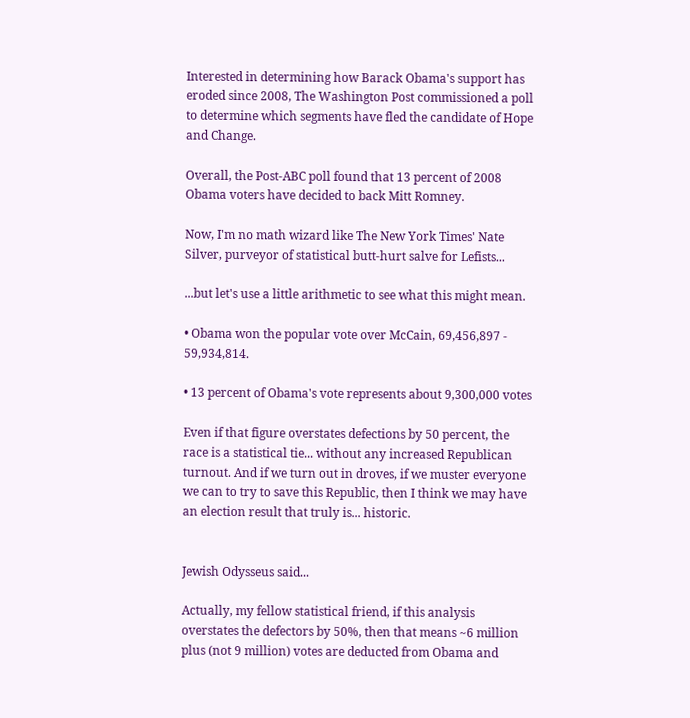Interested in determining how Barack Obama's support has eroded since 2008, The Washington Post commissioned a poll to determine which segments have fled the candidate of Hope and Change.

Overall, the Post-ABC poll found that 13 percent of 2008 Obama voters have decided to back Mitt Romney.

Now, I'm no math wizard like The New York Times' Nate Silver, purveyor of statistical butt-hurt salve for Lefists...

...but let's use a little arithmetic to see what this might mean.

• Obama won the popular vote over McCain, 69,456,897 - 59,934,814.

• 13 percent of Obama's vote represents about 9,300,000 votes

Even if that figure overstates defections by 50 percent, the race is a statistical tie... without any increased Republican turnout. And if we turn out in droves, if we muster everyone we can to try to save this Republic, then I think we may have an election result that truly is... historic.


Jewish Odysseus said...

Actually, my fellow statistical friend, if this analysis overstates the defectors by 50%, then that means ~6 million plus (not 9 million) votes are deducted from Obama and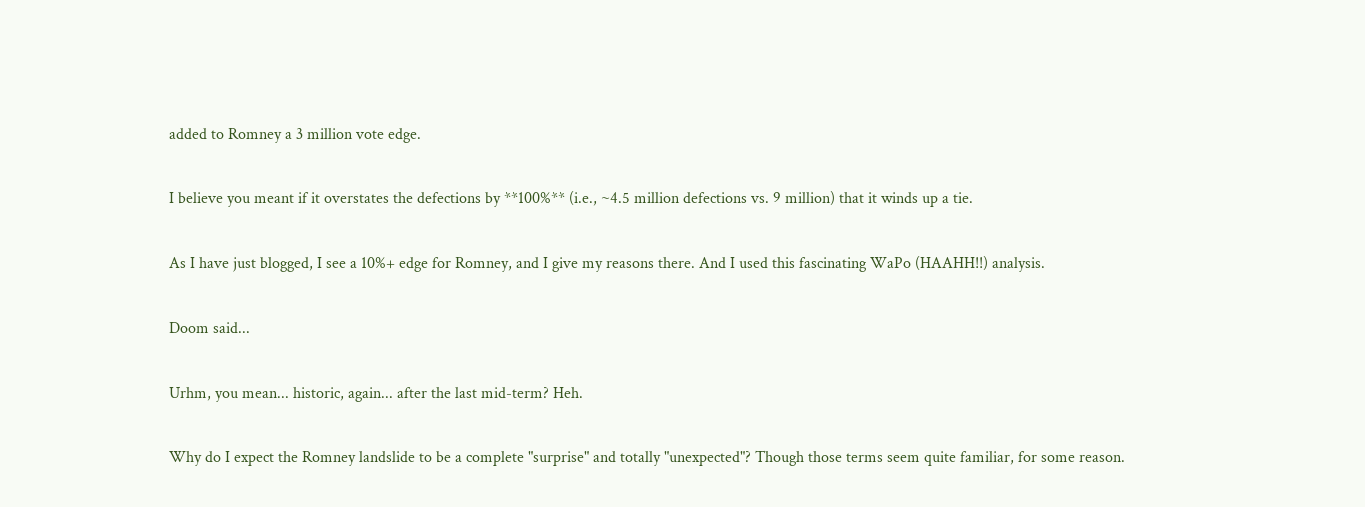added to Romney a 3 million vote edge.

I believe you meant if it overstates the defections by **100%** (i.e., ~4.5 million defections vs. 9 million) that it winds up a tie.

As I have just blogged, I see a 10%+ edge for Romney, and I give my reasons there. And I used this fascinating WaPo (HAAHH!!) analysis.

Doom said...

Urhm, you mean... historic, again... after the last mid-term? Heh.

Why do I expect the Romney landslide to be a complete "surprise" and totally "unexpected"? Though those terms seem quite familiar, for some reason.